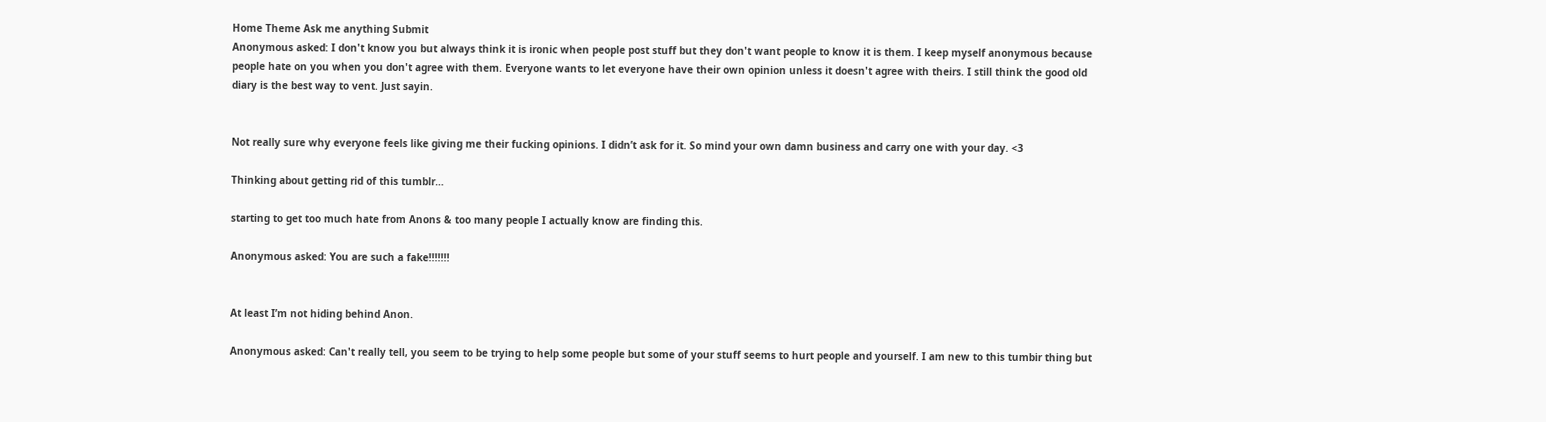Home Theme Ask me anything Submit
Anonymous asked: I don't know you but always think it is ironic when people post stuff but they don't want people to know it is them. I keep myself anonymous because people hate on you when you don't agree with them. Everyone wants to let everyone have their own opinion unless it doesn't agree with theirs. I still think the good old diary is the best way to vent. Just sayin.


Not really sure why everyone feels like giving me their fucking opinions. I didn’t ask for it. So mind your own damn business and carry one with your day. <3

Thinking about getting rid of this tumblr…

starting to get too much hate from Anons & too many people I actually know are finding this.

Anonymous asked: You are such a fake!!!!!!!


At least I’m not hiding behind Anon.

Anonymous asked: Can't really tell, you seem to be trying to help some people but some of your stuff seems to hurt people and yourself. I am new to this tumbir thing but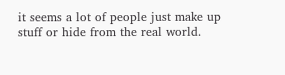it seems a lot of people just make up stuff or hide from the real world.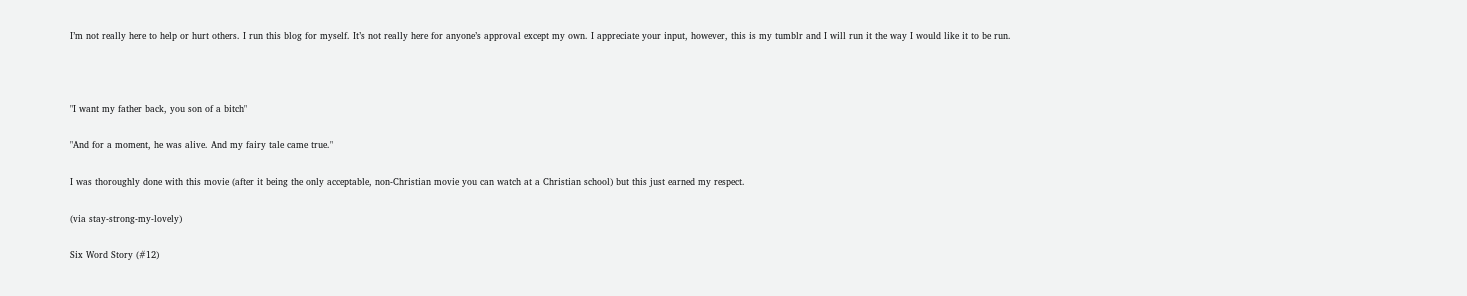I’m not really here to help or hurt others. I run this blog for myself. It’s not really here for anyone’s approval except my own. I appreciate your input, however, this is my tumblr and I will run it the way I would like it to be run.



"I want my father back, you son of a bitch"

"And for a moment, he was alive. And my fairy tale came true."

I was thoroughly done with this movie (after it being the only acceptable, non-Christian movie you can watch at a Christian school) but this just earned my respect.

(via stay-strong-my-lovely)

Six Word Story (#12)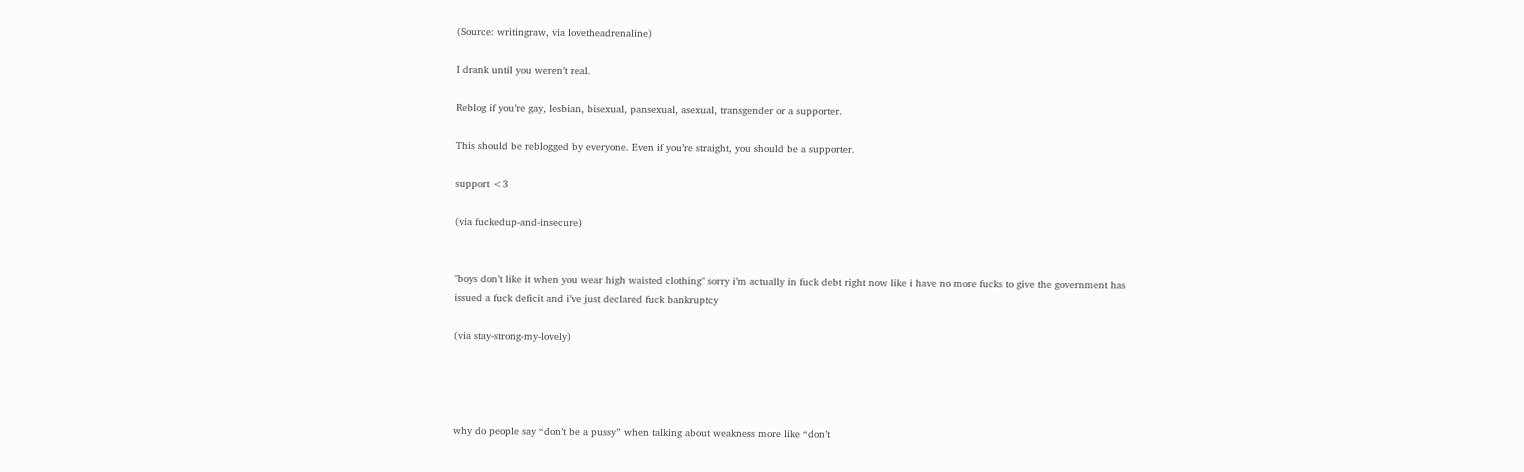(Source: writingraw, via lovetheadrenaline)

I drank until you weren’t real.

Reblog if you’re gay, lesbian, bisexual, pansexual, asexual, transgender or a supporter.

This should be reblogged by everyone. Even if you’re straight, you should be a supporter.

support <3

(via fuckedup-and-insecure)


"boys don’t like it when you wear high waisted clothing" sorry i’m actually in fuck debt right now like i have no more fucks to give the government has issued a fuck deficit and i’ve just declared fuck bankruptcy

(via stay-strong-my-lovely)




why do people say “don’t be a pussy” when talking about weakness more like “don’t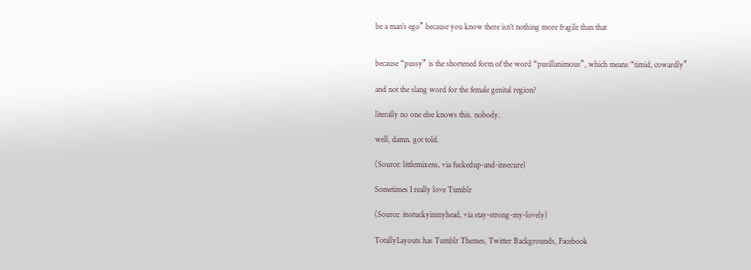be a man’s ego” because you know there isn’t nothing more fragile than that


because “pussy” is the shortened form of the word “pusillanimous”, which means “timid, cowardly”

and not the slang word for the female genital region?

literally no one else knows this. nobody.

well, damn. got told.

(Source: littlemixens, via fuckedup-and-insecure)

Sometimes I really love Tumblr

(Source: itsstuckyinmyhead, via stay-strong-my-lovely)

TotallyLayouts has Tumblr Themes, Twitter Backgrounds, Facebook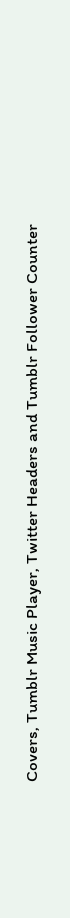Covers, Tumblr Music Player, Twitter Headers and Tumblr Follower Counter